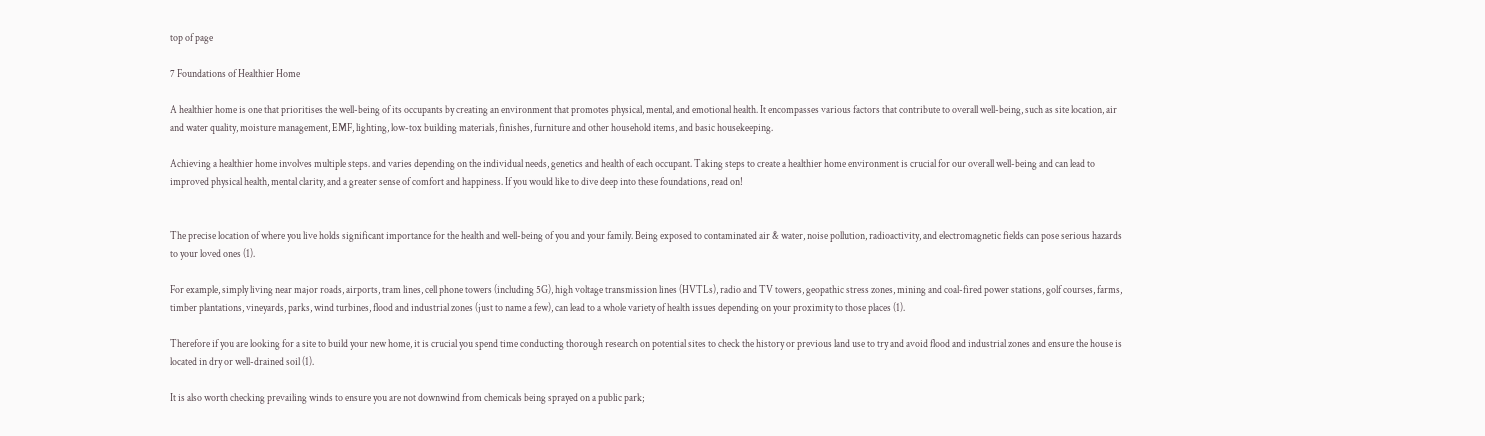top of page

7 Foundations of Healthier Home

A healthier home is one that prioritises the well-being of its occupants by creating an environment that promotes physical, mental, and emotional health. It encompasses various factors that contribute to overall well-being, such as site location, air and water quality, moisture management, EMF, lighting, low-tox building materials, finishes, furniture and other household items, and basic housekeeping.

Achieving a healthier home involves multiple steps. and varies depending on the individual needs, genetics and health of each occupant. Taking steps to create a healthier home environment is crucial for our overall well-being and can lead to improved physical health, mental clarity, and a greater sense of comfort and happiness. If you would like to dive deep into these foundations, read on!


The precise location of where you live holds significant importance for the health and well-being of you and your family. Being exposed to contaminated air & water, noise pollution, radioactivity, and electromagnetic fields can pose serious hazards to your loved ones (1).

For example, simply living near major roads, airports, tram lines, cell phone towers (including 5G), high voltage transmission lines (HVTLs), radio and TV towers, geopathic stress zones, mining and coal-fired power stations, golf courses, farms, timber plantations, vineyards, parks, wind turbines, flood and industrial zones (just to name a few), can lead to a whole variety of health issues depending on your proximity to those places (1).

Therefore if you are looking for a site to build your new home, it is crucial you spend time conducting thorough research on potential sites to check the history or previous land use to try and avoid flood and industrial zones and ensure the house is located in dry or well-drained soil (1).

It is also worth checking prevailing winds to ensure you are not downwind from chemicals being sprayed on a public park;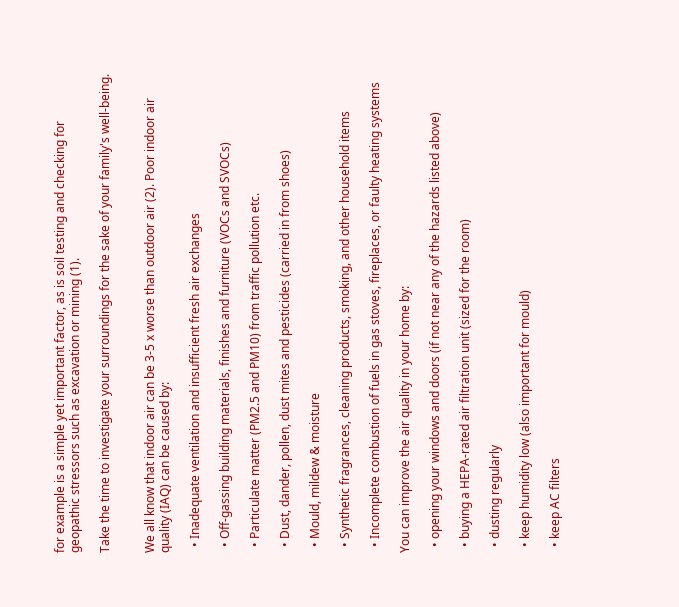for example is a simple yet important factor, as is soil testing and checking for geopathic stressors such as excavation or mining (1).

Take the time to investigate your surroundings for the sake of your family's well-being.


We all know that indoor air can be 3-5 x worse than outdoor air (2). Poor indoor air quality (IAQ) can be caused by:

  • Inadequate ventilation and insufficient fresh air exchanges

  • Off-gassing building materials, finishes and furniture (VOCs and SVOCs)

  • Particulate matter (PM2.5 and PM10) from traffic pollution etc.

  • Dust, dander, pollen, dust mites and pesticides (carried in from shoes)

  • Mould, mildew & moisture

  • Synthetic fragrances, cleaning products, smoking, and other household items

  • Incomplete combustion of fuels in gas stoves, fireplaces, or faulty heating systems

You can improve the air quality in your home by:

  • opening your windows and doors (if not near any of the hazards listed above)

  • buying a HEPA-rated air filtration unit (sized for the room)

  • dusting regularly

  • keep humidity low (also important for mould)

  • keep AC filters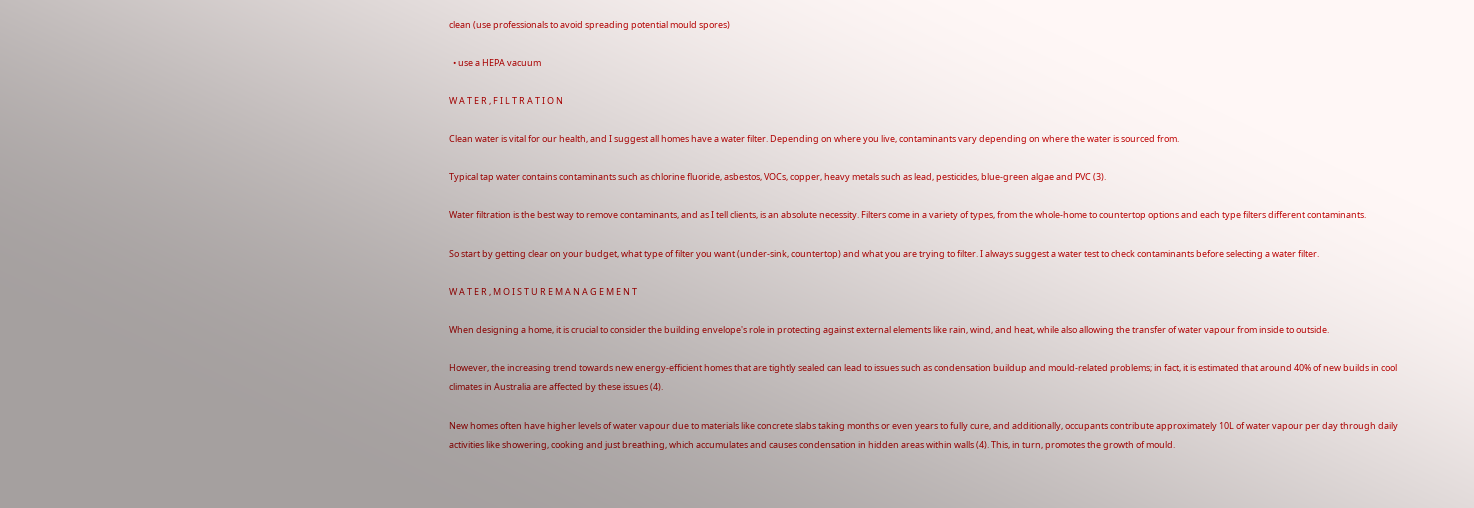clean (use professionals to avoid spreading potential mould spores)

  • use a HEPA vacuum

W A T E R , F I L T R A T I O N

Clean water is vital for our health, and I suggest all homes have a water filter. Depending on where you live, contaminants vary depending on where the water is sourced from.

Typical tap water contains contaminants such as chlorine fluoride, asbestos, VOCs, copper, heavy metals such as lead, pesticides, blue-green algae and PVC (3).

Water filtration is the best way to remove contaminants, and as I tell clients, is an absolute necessity. Filters come in a variety of types, from the whole-home to countertop options and each type filters different contaminants.

So start by getting clear on your budget, what type of filter you want (under-sink, countertop) and what you are trying to filter. I always suggest a water test to check contaminants before selecting a water filter.

W A T E R , M O I S T U R E M A N A G E M E N T

When designing a home, it is crucial to consider the building envelope's role in protecting against external elements like rain, wind, and heat, while also allowing the transfer of water vapour from inside to outside.

However, the increasing trend towards new energy-efficient homes that are tightly sealed can lead to issues such as condensation buildup and mould-related problems; in fact, it is estimated that around 40% of new builds in cool climates in Australia are affected by these issues (4).

New homes often have higher levels of water vapour due to materials like concrete slabs taking months or even years to fully cure, and additionally, occupants contribute approximately 10L of water vapour per day through daily activities like showering, cooking and just breathing, which accumulates and causes condensation in hidden areas within walls (4). This, in turn, promotes the growth of mould.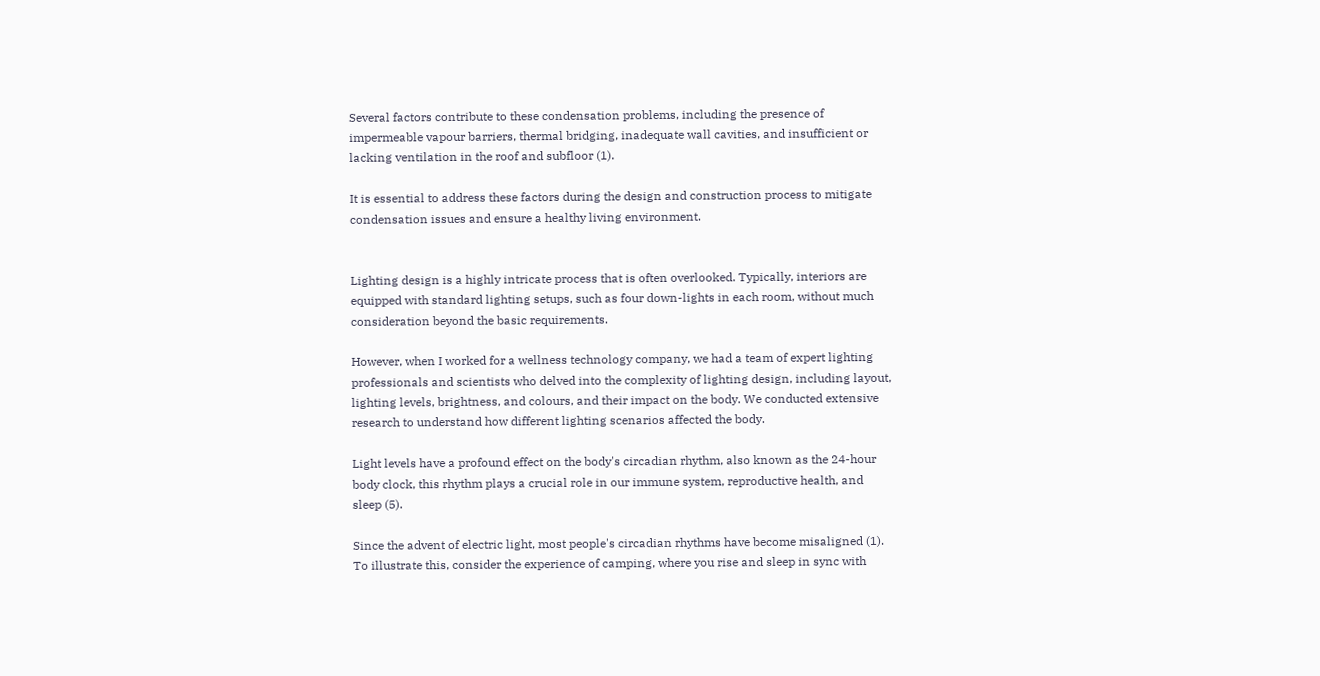Several factors contribute to these condensation problems, including the presence of impermeable vapour barriers, thermal bridging, inadequate wall cavities, and insufficient or lacking ventilation in the roof and subfloor (1).

It is essential to address these factors during the design and construction process to mitigate condensation issues and ensure a healthy living environment.


Lighting design is a highly intricate process that is often overlooked. Typically, interiors are equipped with standard lighting setups, such as four down-lights in each room, without much consideration beyond the basic requirements.

However, when I worked for a wellness technology company, we had a team of expert lighting professionals and scientists who delved into the complexity of lighting design, including layout, lighting levels, brightness, and colours, and their impact on the body. We conducted extensive research to understand how different lighting scenarios affected the body.

Light levels have a profound effect on the body's circadian rhythm, also known as the 24-hour body clock, this rhythm plays a crucial role in our immune system, reproductive health, and sleep (5).

Since the advent of electric light, most people's circadian rhythms have become misaligned (1). To illustrate this, consider the experience of camping, where you rise and sleep in sync with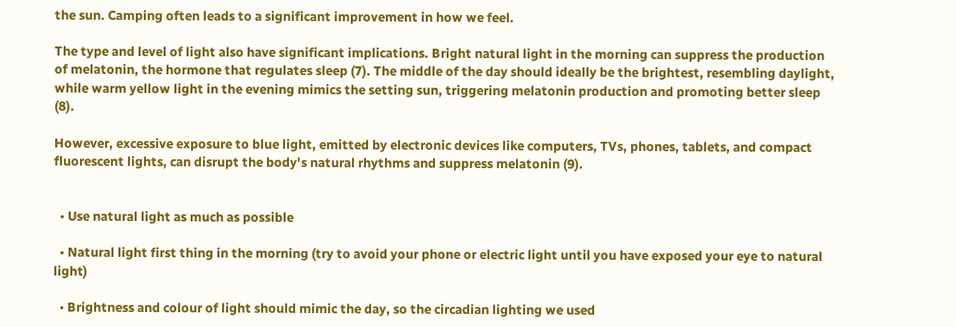the sun. Camping often leads to a significant improvement in how we feel.

The type and level of light also have significant implications. Bright natural light in the morning can suppress the production of melatonin, the hormone that regulates sleep (7). The middle of the day should ideally be the brightest, resembling daylight, while warm yellow light in the evening mimics the setting sun, triggering melatonin production and promoting better sleep (8).

However, excessive exposure to blue light, emitted by electronic devices like computers, TVs, phones, tablets, and compact fluorescent lights, can disrupt the body's natural rhythms and suppress melatonin (9).


  • Use natural light as much as possible

  • Natural light first thing in the morning (try to avoid your phone or electric light until you have exposed your eye to natural light)

  • Brightness and colour of light should mimic the day, so the circadian lighting we used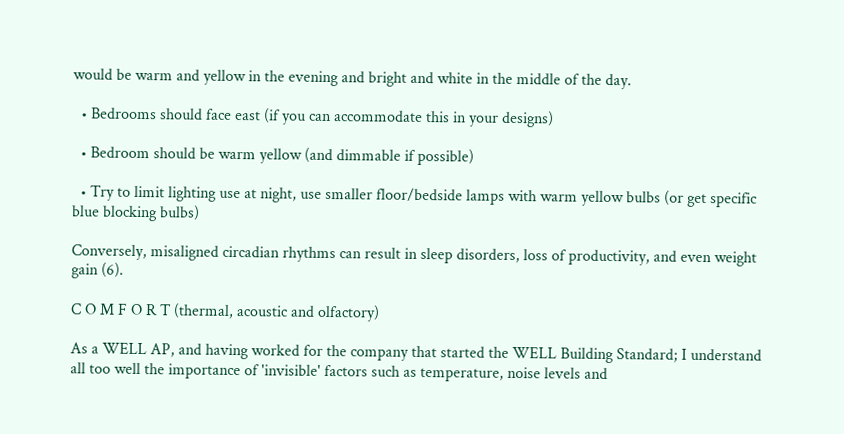would be warm and yellow in the evening and bright and white in the middle of the day.

  • Bedrooms should face east (if you can accommodate this in your designs)

  • Bedroom should be warm yellow (and dimmable if possible)

  • Try to limit lighting use at night, use smaller floor/bedside lamps with warm yellow bulbs (or get specific blue blocking bulbs)

Conversely, misaligned circadian rhythms can result in sleep disorders, loss of productivity, and even weight gain (6).

C O M F O R T (thermal, acoustic and olfactory)

As a WELL AP, and having worked for the company that started the WELL Building Standard; I understand all too well the importance of 'invisible' factors such as temperature, noise levels and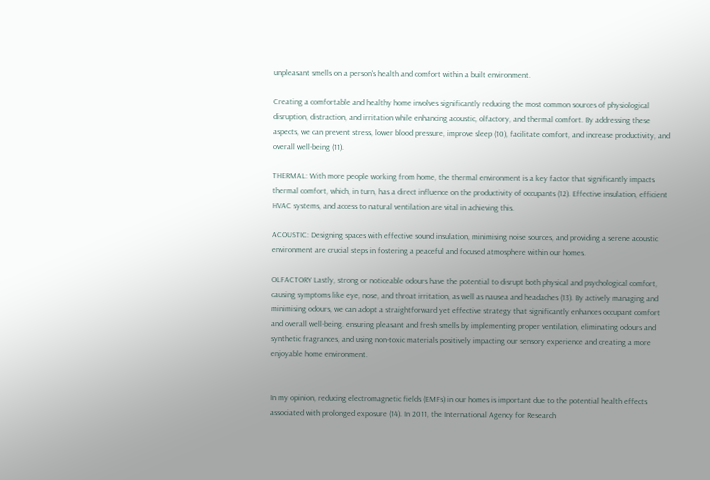unpleasant smells on a person's health and comfort within a built environment.

Creating a comfortable and healthy home involves significantly reducing the most common sources of physiological disruption, distraction, and irritation while enhancing acoustic, olfactory, and thermal comfort. By addressing these aspects, we can prevent stress, lower blood pressure, improve sleep (10), facilitate comfort, and increase productivity, and overall well-being (11).

THERMAL: With more people working from home, the thermal environment is a key factor that significantly impacts thermal comfort, which, in turn, has a direct influence on the productivity of occupants (12). Effective insulation, efficient HVAC systems, and access to natural ventilation are vital in achieving this.

ACOUSTIC: Designing spaces with effective sound insulation, minimising noise sources, and providing a serene acoustic environment are crucial steps in fostering a peaceful and focused atmosphere within our homes.

OLFACTORY Lastly, strong or noticeable odours have the potential to disrupt both physical and psychological comfort, causing symptoms like eye, nose, and throat irritation, as well as nausea and headaches (13). By actively managing and minimising odours, we can adopt a straightforward yet effective strategy that significantly enhances occupant comfort and overall well-being. ensuring pleasant and fresh smells by implementing proper ventilation, eliminating odours and synthetic fragrances, and using non-toxic materials positively impacting our sensory experience and creating a more enjoyable home environment.


In my opinion, reducing electromagnetic fields (EMFs) in our homes is important due to the potential health effects associated with prolonged exposure (14). In 2011, the International Agency for Research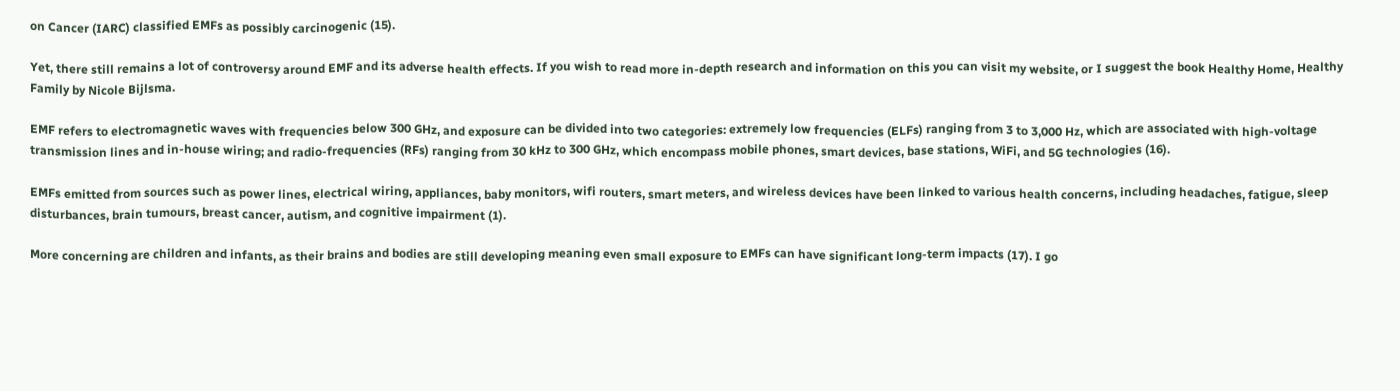on Cancer (IARC) classified EMFs as possibly carcinogenic (15).

Yet, there still remains a lot of controversy around EMF and its adverse health effects. If you wish to read more in-depth research and information on this you can visit my website, or I suggest the book Healthy Home, Healthy Family by Nicole Bijlsma.

EMF refers to electromagnetic waves with frequencies below 300 GHz, and exposure can be divided into two categories: extremely low frequencies (ELFs) ranging from 3 to 3,000 Hz, which are associated with high-voltage transmission lines and in-house wiring; and radio-frequencies (RFs) ranging from 30 kHz to 300 GHz, which encompass mobile phones, smart devices, base stations, WiFi, and 5G technologies (16).

EMFs emitted from sources such as power lines, electrical wiring, appliances, baby monitors, wifi routers, smart meters, and wireless devices have been linked to various health concerns, including headaches, fatigue, sleep disturbances, brain tumours, breast cancer, autism, and cognitive impairment (1).

More concerning are children and infants, as their brains and bodies are still developing meaning even small exposure to EMFs can have significant long-term impacts (17). I go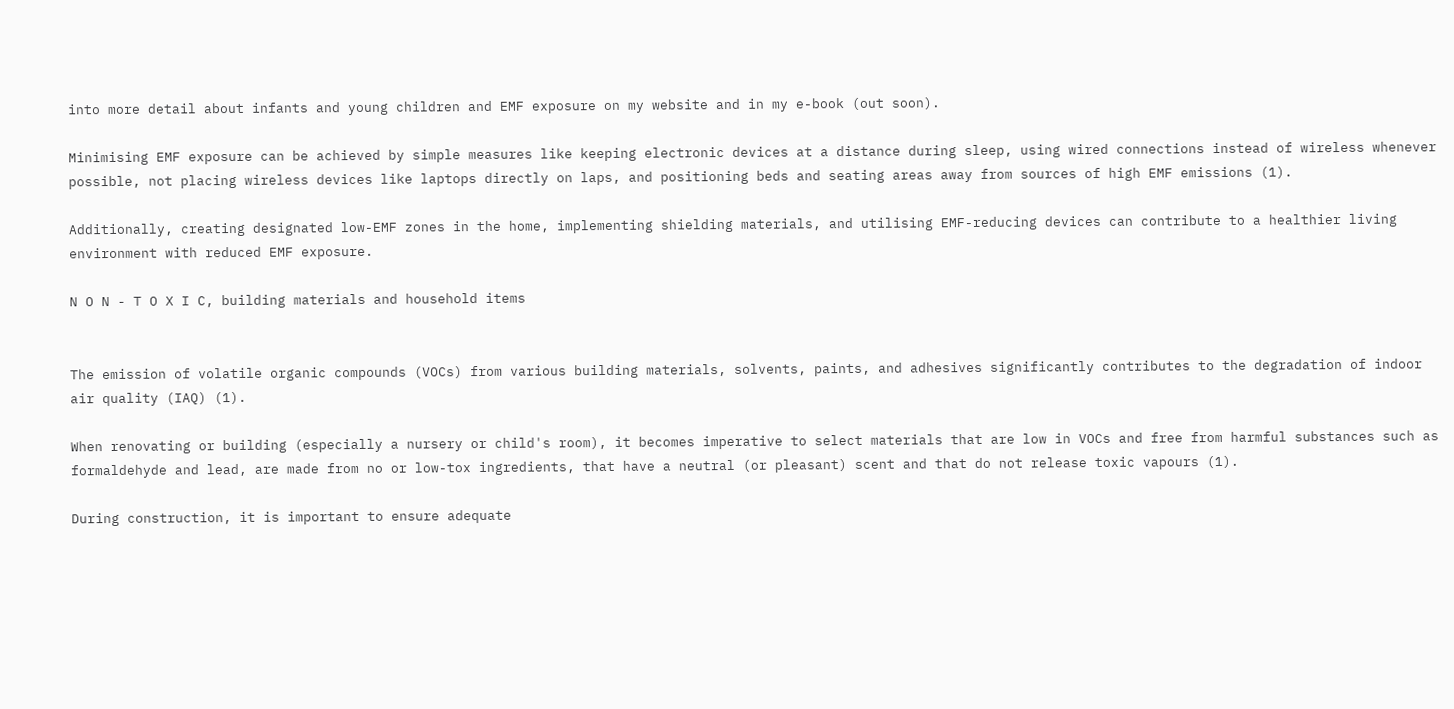into more detail about infants and young children and EMF exposure on my website and in my e-book (out soon).

Minimising EMF exposure can be achieved by simple measures like keeping electronic devices at a distance during sleep, using wired connections instead of wireless whenever possible, not placing wireless devices like laptops directly on laps, and positioning beds and seating areas away from sources of high EMF emissions (1).

Additionally, creating designated low-EMF zones in the home, implementing shielding materials, and utilising EMF-reducing devices can contribute to a healthier living environment with reduced EMF exposure.

N O N - T O X I C, building materials and household items


The emission of volatile organic compounds (VOCs) from various building materials, solvents, paints, and adhesives significantly contributes to the degradation of indoor air quality (IAQ) (1).

When renovating or building (especially a nursery or child's room), it becomes imperative to select materials that are low in VOCs and free from harmful substances such as formaldehyde and lead, are made from no or low-tox ingredients, that have a neutral (or pleasant) scent and that do not release toxic vapours (1).

During construction, it is important to ensure adequate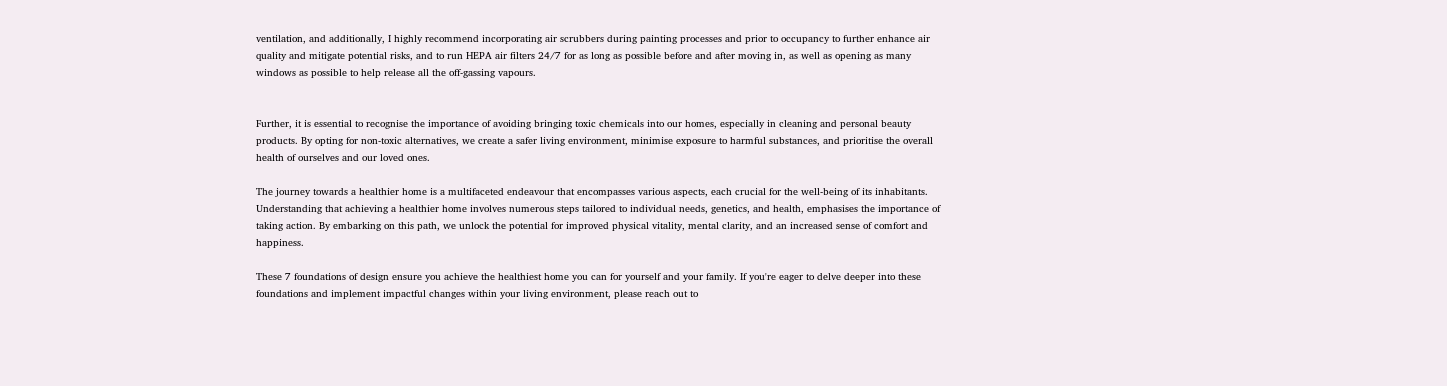ventilation, and additionally, I highly recommend incorporating air scrubbers during painting processes and prior to occupancy to further enhance air quality and mitigate potential risks, and to run HEPA air filters 24/7 for as long as possible before and after moving in, as well as opening as many windows as possible to help release all the off-gassing vapours.


Further, it is essential to recognise the importance of avoiding bringing toxic chemicals into our homes, especially in cleaning and personal beauty products. By opting for non-toxic alternatives, we create a safer living environment, minimise exposure to harmful substances, and prioritise the overall health of ourselves and our loved ones.

The journey towards a healthier home is a multifaceted endeavour that encompasses various aspects, each crucial for the well-being of its inhabitants. Understanding that achieving a healthier home involves numerous steps tailored to individual needs, genetics, and health, emphasises the importance of taking action. By embarking on this path, we unlock the potential for improved physical vitality, mental clarity, and an increased sense of comfort and happiness.

These 7 foundations of design ensure you achieve the healthiest home you can for yourself and your family. If you're eager to delve deeper into these foundations and implement impactful changes within your living environment, please reach out to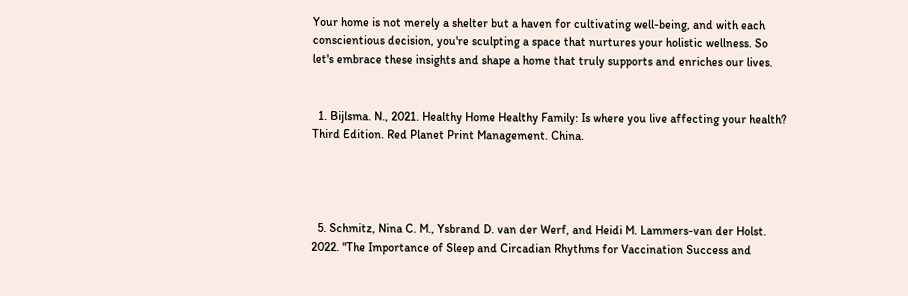Your home is not merely a shelter but a haven for cultivating well-being, and with each conscientious decision, you're sculpting a space that nurtures your holistic wellness. So let's embrace these insights and shape a home that truly supports and enriches our lives.


  1. Bijlsma. N., 2021. Healthy Home Healthy Family: Is where you live affecting your health? Third Edition. Red Planet Print Management. China.




  5. Schmitz, Nina C. M., Ysbrand D. van der Werf, and Heidi M. Lammers-van der Holst. 2022. "The Importance of Sleep and Circadian Rhythms for Vaccination Success and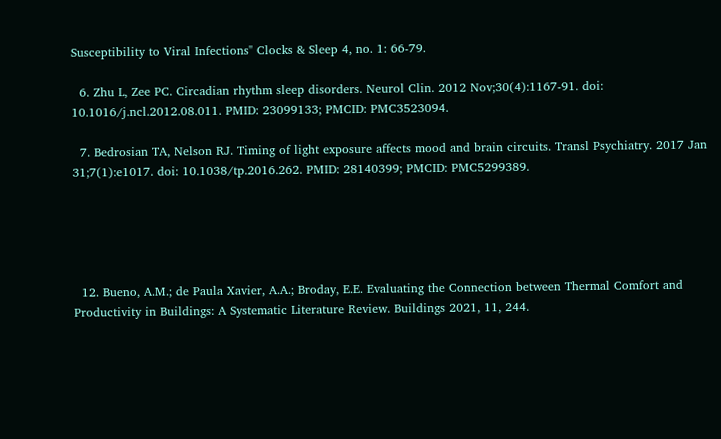Susceptibility to Viral Infections" Clocks & Sleep 4, no. 1: 66-79.

  6. Zhu L, Zee PC. Circadian rhythm sleep disorders. Neurol Clin. 2012 Nov;30(4):1167-91. doi: 10.1016/j.ncl.2012.08.011. PMID: 23099133; PMCID: PMC3523094.

  7. Bedrosian TA, Nelson RJ. Timing of light exposure affects mood and brain circuits. Transl Psychiatry. 2017 Jan 31;7(1):e1017. doi: 10.1038/tp.2016.262. PMID: 28140399; PMCID: PMC5299389.





  12. Bueno, A.M.; de Paula Xavier, A.A.; Broday, E.E. Evaluating the Connection between Thermal Comfort and Productivity in Buildings: A Systematic Literature Review. Buildings 2021, 11, 244.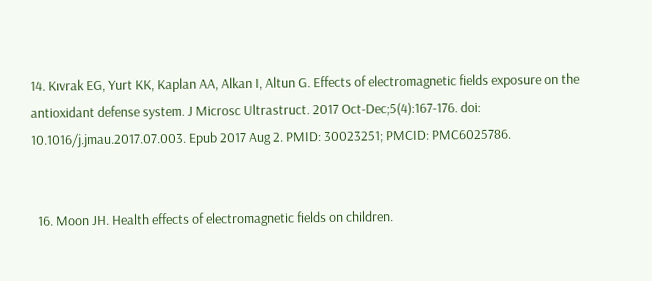14. Kıvrak EG, Yurt KK, Kaplan AA, Alkan I, Altun G. Effects of electromagnetic fields exposure on the antioxidant defense system. J Microsc Ultrastruct. 2017 Oct-Dec;5(4):167-176. doi: 10.1016/j.jmau.2017.07.003. Epub 2017 Aug 2. PMID: 30023251; PMCID: PMC6025786.


  16. Moon JH. Health effects of electromagnetic fields on children.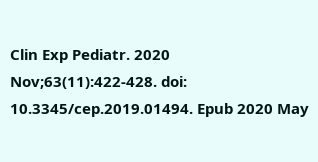Clin Exp Pediatr. 2020 Nov;63(11):422-428. doi: 10.3345/cep.2019.01494. Epub 2020 May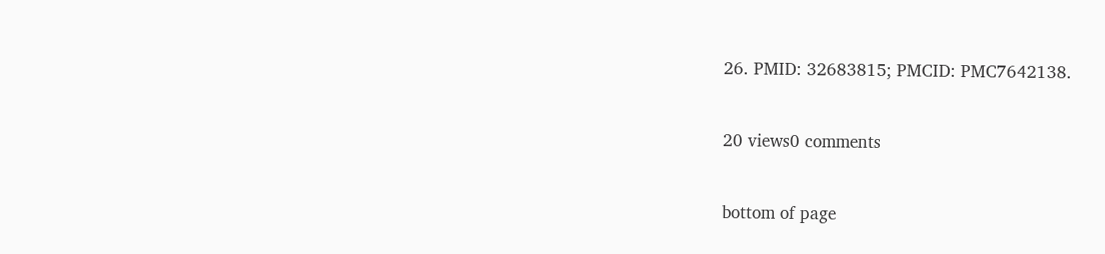26. PMID: 32683815; PMCID: PMC7642138.


20 views0 comments


bottom of page